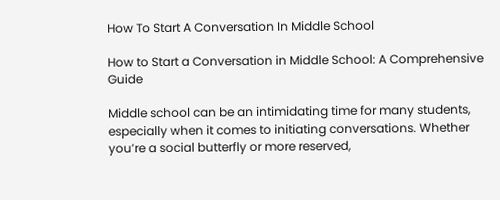How To Start A Conversation In Middle School

How to Start a Conversation in Middle School: A Comprehensive Guide

Middle school can be an intimidating time for many students, especially when it comes to initiating conversations. Whether you’re a social butterfly or more reserved,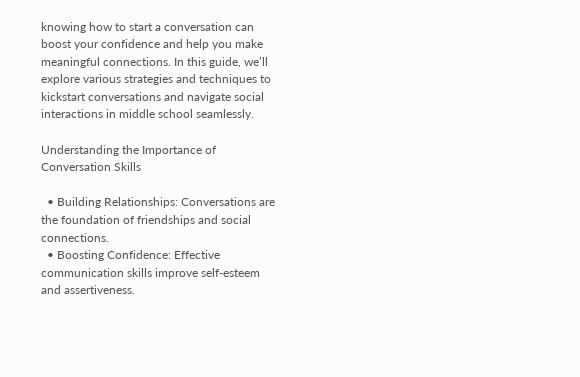knowing how to start a conversation can boost your confidence and help you make meaningful connections. In this guide, we’ll explore various strategies and techniques to kickstart conversations and navigate social interactions in middle school seamlessly.

Understanding the Importance of Conversation Skills

  • Building Relationships: Conversations are the foundation of friendships and social connections.
  • Boosting Confidence: Effective communication skills improve self-esteem and assertiveness.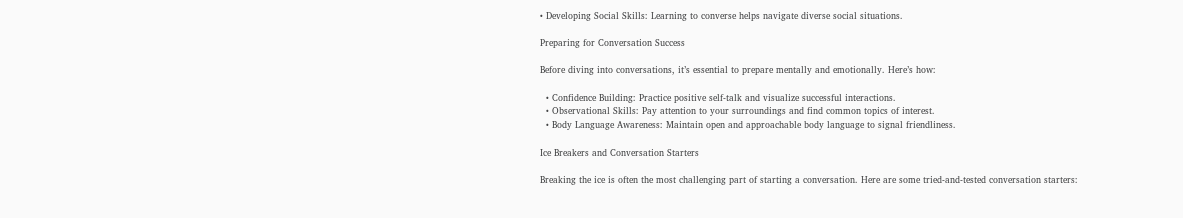• Developing Social Skills: Learning to converse helps navigate diverse social situations.

Preparing for Conversation Success

Before diving into conversations, it’s essential to prepare mentally and emotionally. Here’s how:

  • Confidence Building: Practice positive self-talk and visualize successful interactions.
  • Observational Skills: Pay attention to your surroundings and find common topics of interest.
  • Body Language Awareness: Maintain open and approachable body language to signal friendliness.

Ice Breakers and Conversation Starters

Breaking the ice is often the most challenging part of starting a conversation. Here are some tried-and-tested conversation starters: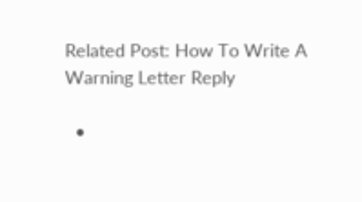Related Post: How To Write A Warning Letter Reply

  •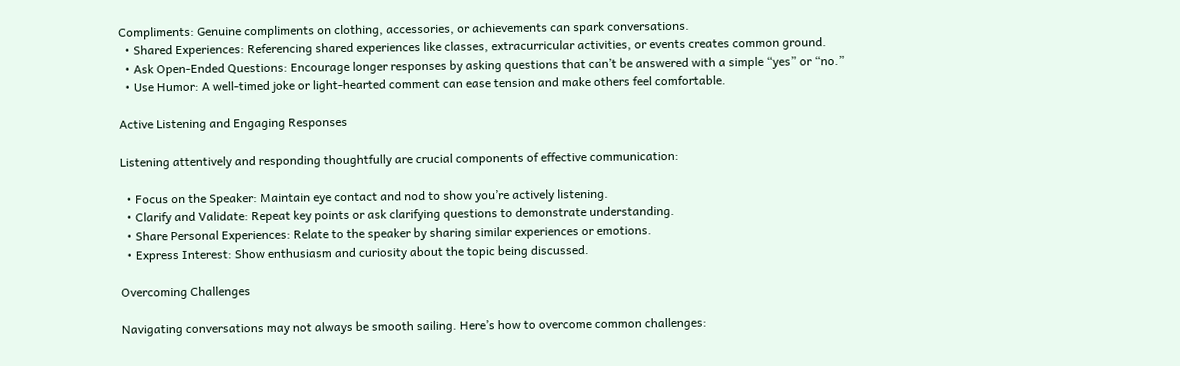Compliments: Genuine compliments on clothing, accessories, or achievements can spark conversations.
  • Shared Experiences: Referencing shared experiences like classes, extracurricular activities, or events creates common ground.
  • Ask Open-Ended Questions: Encourage longer responses by asking questions that can’t be answered with a simple “yes” or “no.”
  • Use Humor: A well-timed joke or light-hearted comment can ease tension and make others feel comfortable.

Active Listening and Engaging Responses

Listening attentively and responding thoughtfully are crucial components of effective communication:

  • Focus on the Speaker: Maintain eye contact and nod to show you’re actively listening.
  • Clarify and Validate: Repeat key points or ask clarifying questions to demonstrate understanding.
  • Share Personal Experiences: Relate to the speaker by sharing similar experiences or emotions.
  • Express Interest: Show enthusiasm and curiosity about the topic being discussed.

Overcoming Challenges

Navigating conversations may not always be smooth sailing. Here’s how to overcome common challenges: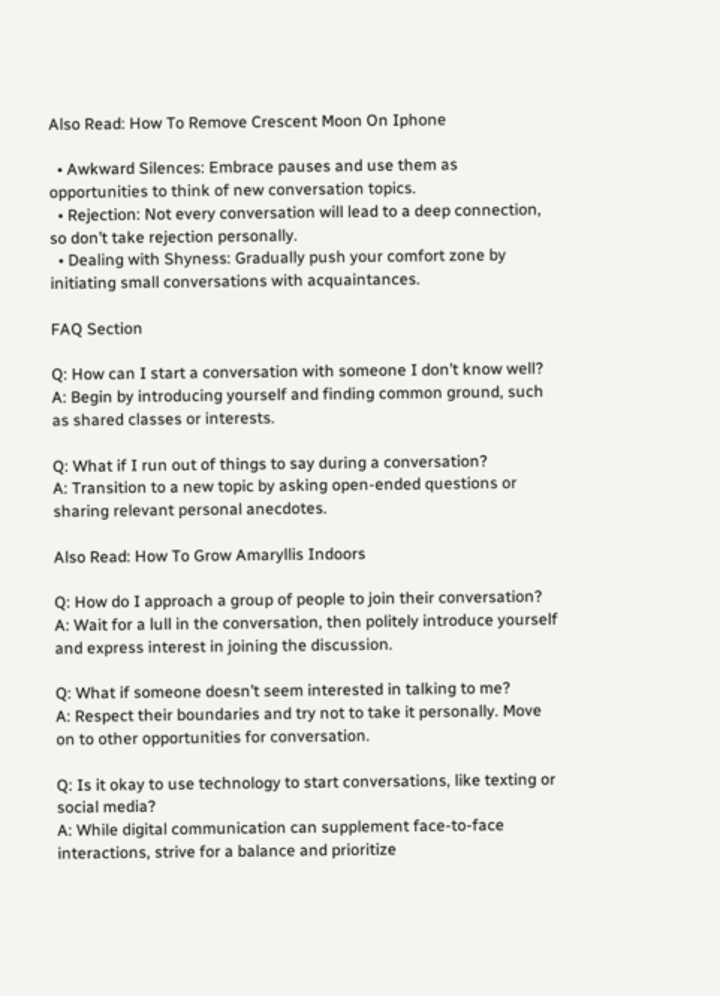Also Read: How To Remove Crescent Moon On Iphone

  • Awkward Silences: Embrace pauses and use them as opportunities to think of new conversation topics.
  • Rejection: Not every conversation will lead to a deep connection, so don’t take rejection personally.
  • Dealing with Shyness: Gradually push your comfort zone by initiating small conversations with acquaintances.

FAQ Section

Q: How can I start a conversation with someone I don’t know well?
A: Begin by introducing yourself and finding common ground, such as shared classes or interests.

Q: What if I run out of things to say during a conversation?
A: Transition to a new topic by asking open-ended questions or sharing relevant personal anecdotes.

Also Read: How To Grow Amaryllis Indoors

Q: How do I approach a group of people to join their conversation?
A: Wait for a lull in the conversation, then politely introduce yourself and express interest in joining the discussion.

Q: What if someone doesn’t seem interested in talking to me?
A: Respect their boundaries and try not to take it personally. Move on to other opportunities for conversation.

Q: Is it okay to use technology to start conversations, like texting or social media?
A: While digital communication can supplement face-to-face interactions, strive for a balance and prioritize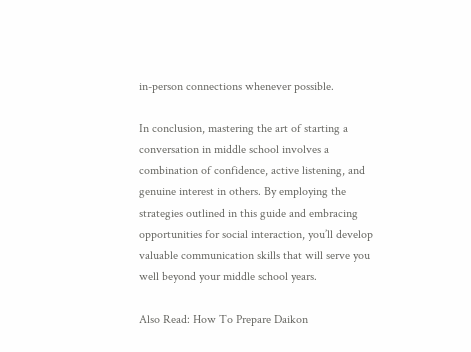in-person connections whenever possible.

In conclusion, mastering the art of starting a conversation in middle school involves a combination of confidence, active listening, and genuine interest in others. By employing the strategies outlined in this guide and embracing opportunities for social interaction, you’ll develop valuable communication skills that will serve you well beyond your middle school years.

Also Read: How To Prepare Daikon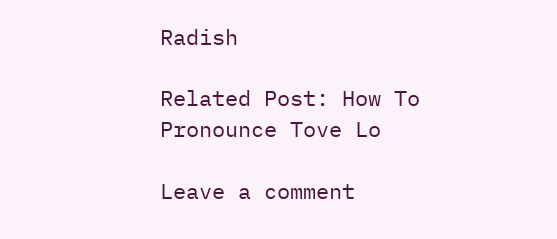Radish

Related Post: How To Pronounce Tove Lo

Leave a comment